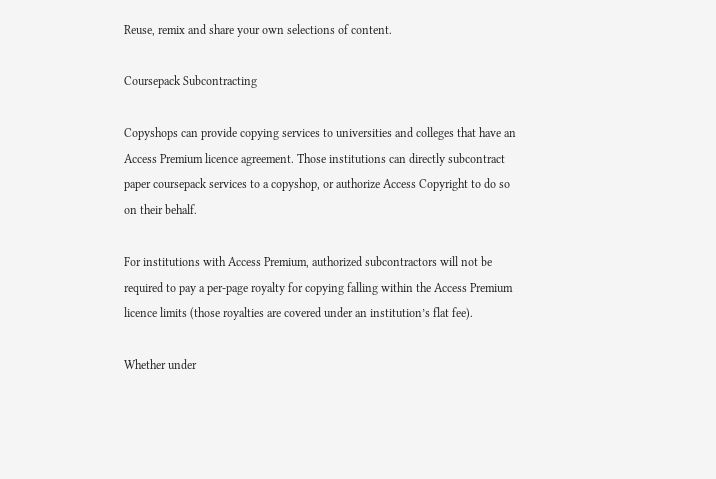Reuse, remix and share your own selections of content.

Coursepack Subcontracting

Copyshops can provide copying services to universities and colleges that have an Access Premium licence agreement. Those institutions can directly subcontract paper coursepack services to a copyshop, or authorize Access Copyright to do so on their behalf.

For institutions with Access Premium, authorized subcontractors will not be required to pay a per-page royalty for copying falling within the Access Premium licence limits (those royalties are covered under an institution’s flat fee).

Whether under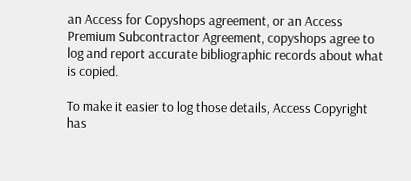an Access for Copyshops agreement, or an Access Premium Subcontractor Agreement, copyshops agree to log and report accurate bibliographic records about what is copied.

To make it easier to log those details, Access Copyright has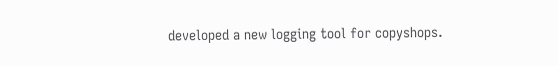developed a new logging tool for copyshops.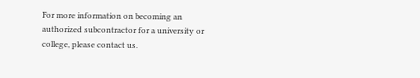For more information on becoming an authorized subcontractor for a university or college, please contact us.